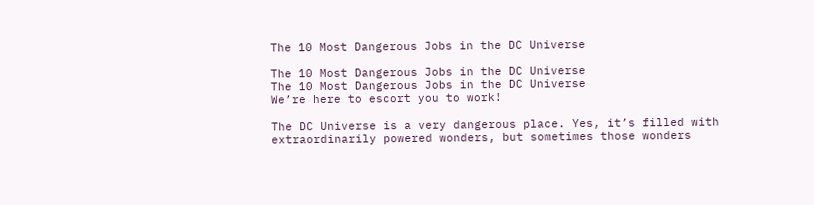The 10 Most Dangerous Jobs in the DC Universe

The 10 Most Dangerous Jobs in the DC Universe
The 10 Most Dangerous Jobs in the DC Universe
We’re here to escort you to work!

The DC Universe is a very dangerous place. Yes, it’s filled with extraordinarily powered wonders, but sometimes those wonders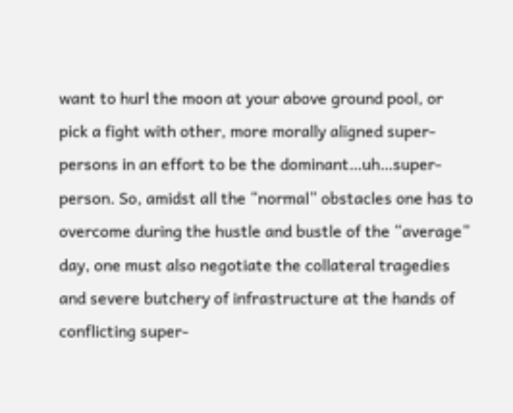want to hurl the moon at your above ground pool, or pick a fight with other, more morally aligned super-persons in an effort to be the dominant…uh…super-person. So, amidst all the “normal” obstacles one has to overcome during the hustle and bustle of the “average” day, one must also negotiate the collateral tragedies and severe butchery of infrastructure at the hands of conflicting super-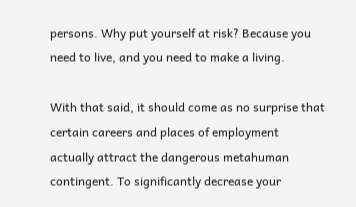persons. Why put yourself at risk? Because you need to live, and you need to make a living.

With that said, it should come as no surprise that certain careers and places of employment actually attract the dangerous metahuman contingent. To significantly decrease your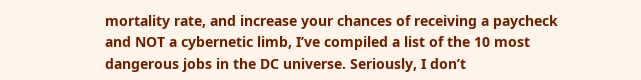mortality rate, and increase your chances of receiving a paycheck and NOT a cybernetic limb, I’ve compiled a list of the 10 most dangerous jobs in the DC universe. Seriously, I don’t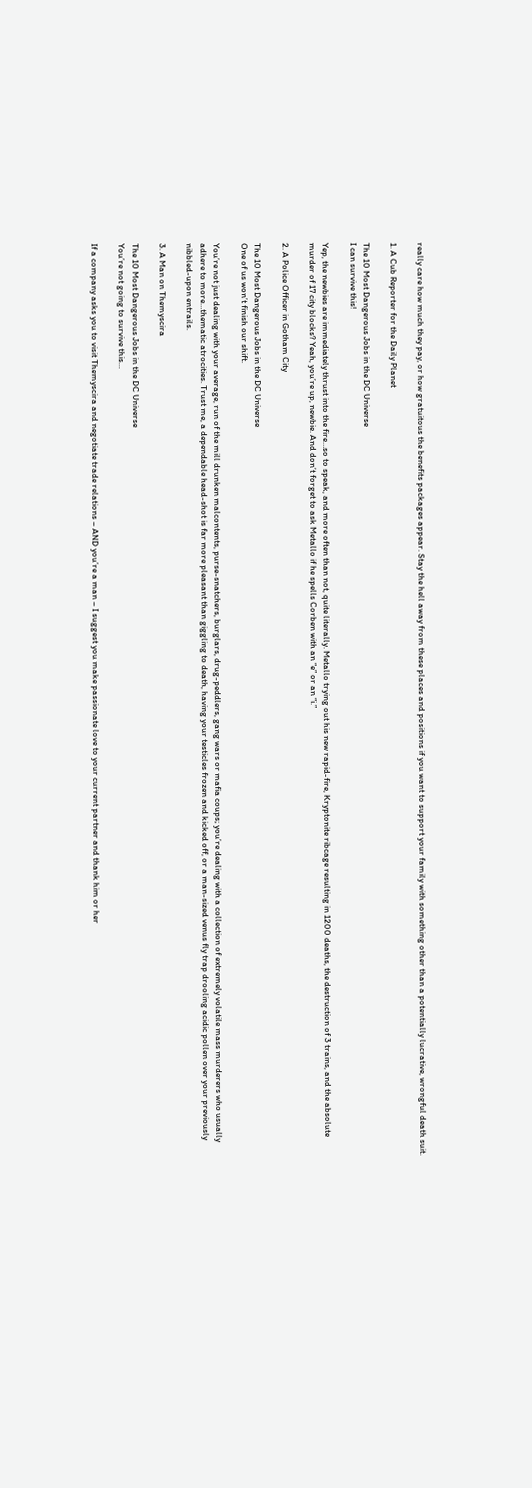really care how much they pay, or how gratuitous the benefits packages appear. Stay the hell away from these places and positions if you want to support your family with something other than a potentially lucrative, wrongful death suit.

1. A Cub Reporter for the Daily Planet

The 10 Most Dangerous Jobs in the DC Universe
I can survive this!

Yep, the newbies are immediately thrust into the fire…so to speak, and more often than not, quite literally. Metallo trying out his new rapid-fire, Kryptonite ribcage resulting in 1200 deaths, the destruction of 3 trains, and the absolute murder of 17 city blocks? Yeah, you’re up, newbie. And don’t forget to ask Metallo if he spells Corben with an “e” or an “i.”

2. A Police Officer in Gotham City

The 10 Most Dangerous Jobs in the DC Universe
One of us won’t finish our shift.

You’re not just dealing with your average, run of the mill drunken malcontents, purse-snatchers, burglars, drug-peddlers, gang wars or mafia coups; you’re dealing with a collection of extremely volatile mass murderers who usually adhere to more…thematic atrocities. Trust me, a dependable head-shot is far more pleasant than giggling to death, having your testicles frozen and kicked off, or a man-sized venus fly trap drooling acidic pollen over your previously nibbled-upon entrails.

3. A Man on Themyscira

The 10 Most Dangerous Jobs in the DC Universe
You’re not going to survive this…

If a company asks you to visit Themyscira and negotiate trade relations – AND you’re a man – I suggest you make passionate love to your current partner and thank him or her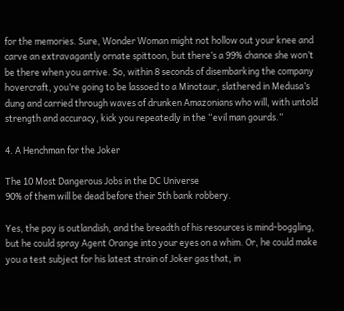for the memories. Sure, Wonder Woman might not hollow out your knee and carve an extravagantly ornate spittoon, but there’s a 99% chance she won’t be there when you arrive. So, within 8 seconds of disembarking the company hovercraft, you’re going to be lassoed to a Minotaur, slathered in Medusa’s dung and carried through waves of drunken Amazonians who will, with untold strength and accuracy, kick you repeatedly in the “evil man gourds.”

4. A Henchman for the Joker

The 10 Most Dangerous Jobs in the DC Universe
90% of them will be dead before their 5th bank robbery.

Yes, the pay is outlandish, and the breadth of his resources is mind-boggling, but he could spray Agent Orange into your eyes on a whim. Or, he could make you a test subject for his latest strain of Joker gas that, in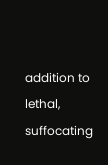addition to lethal, suffocating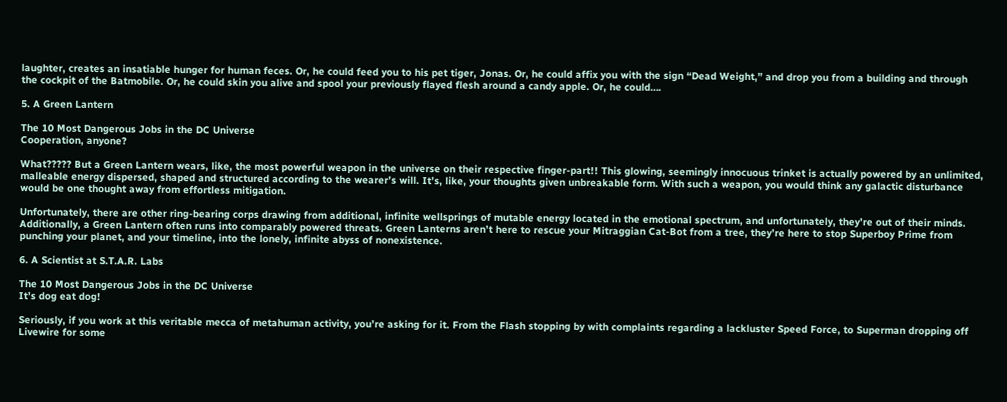laughter, creates an insatiable hunger for human feces. Or, he could feed you to his pet tiger, Jonas. Or, he could affix you with the sign “Dead Weight,” and drop you from a building and through the cockpit of the Batmobile. Or, he could skin you alive and spool your previously flayed flesh around a candy apple. Or, he could….

5. A Green Lantern

The 10 Most Dangerous Jobs in the DC Universe
Cooperation, anyone?

What????? But a Green Lantern wears, like, the most powerful weapon in the universe on their respective finger-part!! This glowing, seemingly innocuous trinket is actually powered by an unlimited, malleable energy dispersed, shaped and structured according to the wearer’s will. It’s, like, your thoughts given unbreakable form. With such a weapon, you would think any galactic disturbance would be one thought away from effortless mitigation.

Unfortunately, there are other ring-bearing corps drawing from additional, infinite wellsprings of mutable energy located in the emotional spectrum, and unfortunately, they’re out of their minds. Additionally, a Green Lantern often runs into comparably powered threats. Green Lanterns aren’t here to rescue your Mitraggian Cat-Bot from a tree, they’re here to stop Superboy Prime from punching your planet, and your timeline, into the lonely, infinite abyss of nonexistence.

6. A Scientist at S.T.A.R. Labs

The 10 Most Dangerous Jobs in the DC Universe
It’s dog eat dog!

Seriously, if you work at this veritable mecca of metahuman activity, you’re asking for it. From the Flash stopping by with complaints regarding a lackluster Speed Force, to Superman dropping off Livewire for some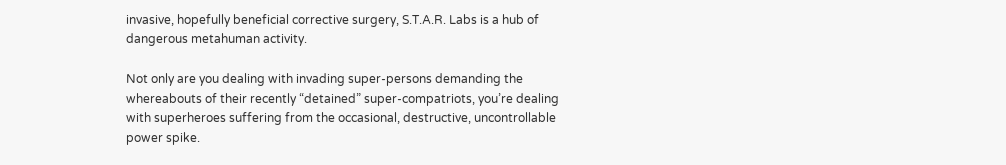invasive, hopefully beneficial corrective surgery, S.T.A.R. Labs is a hub of dangerous metahuman activity.

Not only are you dealing with invading super-persons demanding the whereabouts of their recently “detained” super-compatriots, you’re dealing with superheroes suffering from the occasional, destructive, uncontrollable power spike.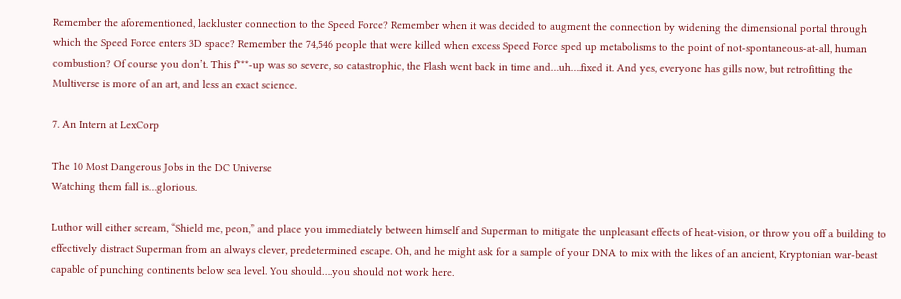Remember the aforementioned, lackluster connection to the Speed Force? Remember when it was decided to augment the connection by widening the dimensional portal through which the Speed Force enters 3D space? Remember the 74,546 people that were killed when excess Speed Force sped up metabolisms to the point of not-spontaneous-at-all, human combustion? Of course you don’t. This f***-up was so severe, so catastrophic, the Flash went back in time and…uh….fixed it. And yes, everyone has gills now, but retrofitting the Multiverse is more of an art, and less an exact science.

7. An Intern at LexCorp

The 10 Most Dangerous Jobs in the DC Universe
Watching them fall is…glorious.

Luthor will either scream, “Shield me, peon,” and place you immediately between himself and Superman to mitigate the unpleasant effects of heat-vision, or throw you off a building to effectively distract Superman from an always clever, predetermined escape. Oh, and he might ask for a sample of your DNA to mix with the likes of an ancient, Kryptonian war-beast capable of punching continents below sea level. You should….you should not work here.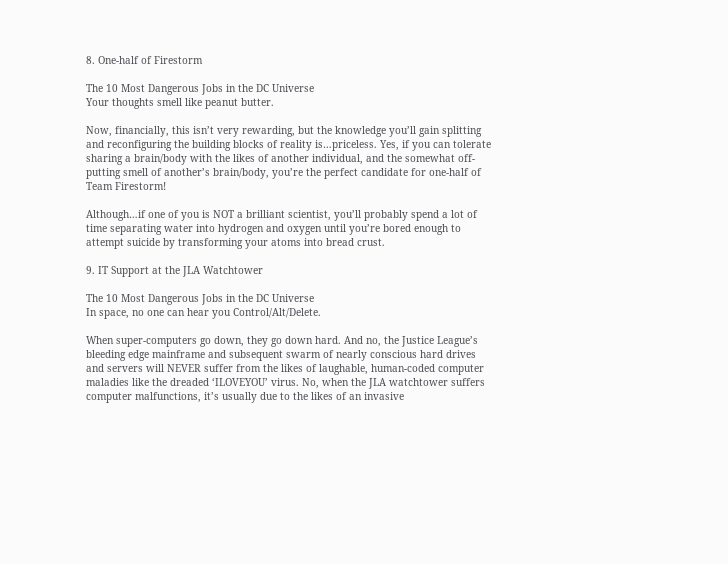8. One-half of Firestorm

The 10 Most Dangerous Jobs in the DC Universe
Your thoughts smell like peanut butter.

Now, financially, this isn’t very rewarding, but the knowledge you’ll gain splitting and reconfiguring the building blocks of reality is…priceless. Yes, if you can tolerate sharing a brain/body with the likes of another individual, and the somewhat off-putting smell of another’s brain/body, you’re the perfect candidate for one-half of Team Firestorm!

Although…if one of you is NOT a brilliant scientist, you’ll probably spend a lot of time separating water into hydrogen and oxygen until you’re bored enough to attempt suicide by transforming your atoms into bread crust.

9. IT Support at the JLA Watchtower

The 10 Most Dangerous Jobs in the DC Universe
In space, no one can hear you Control/Alt/Delete.

When super-computers go down, they go down hard. And no, the Justice League’s bleeding edge mainframe and subsequent swarm of nearly conscious hard drives and servers will NEVER suffer from the likes of laughable, human-coded computer maladies like the dreaded ‘ILOVEYOU’ virus. No, when the JLA watchtower suffers computer malfunctions, it’s usually due to the likes of an invasive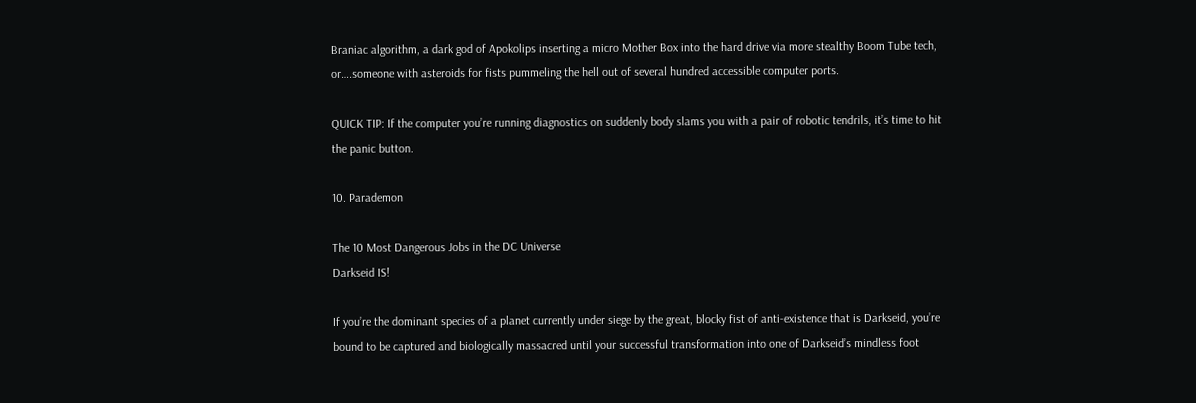Braniac algorithm, a dark god of Apokolips inserting a micro Mother Box into the hard drive via more stealthy Boom Tube tech, or….someone with asteroids for fists pummeling the hell out of several hundred accessible computer ports.

QUICK TIP: If the computer you’re running diagnostics on suddenly body slams you with a pair of robotic tendrils, it’s time to hit the panic button.

10. Parademon

The 10 Most Dangerous Jobs in the DC Universe
Darkseid IS!

If you’re the dominant species of a planet currently under siege by the great, blocky fist of anti-existence that is Darkseid, you’re bound to be captured and biologically massacred until your successful transformation into one of Darkseid’s mindless foot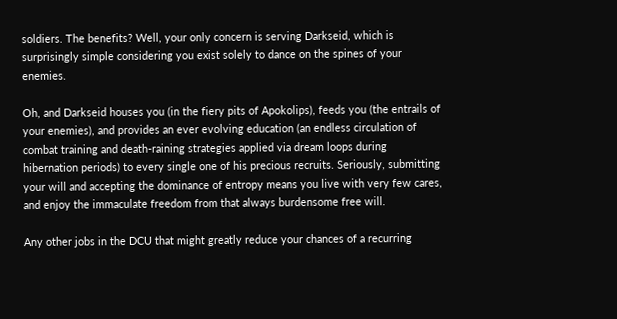soldiers. The benefits? Well, your only concern is serving Darkseid, which is surprisingly simple considering you exist solely to dance on the spines of your enemies.

Oh, and Darkseid houses you (in the fiery pits of Apokolips), feeds you (the entrails of your enemies), and provides an ever evolving education (an endless circulation of combat training and death-raining strategies applied via dream loops during hibernation periods) to every single one of his precious recruits. Seriously, submitting your will and accepting the dominance of entropy means you live with very few cares, and enjoy the immaculate freedom from that always burdensome free will.

Any other jobs in the DCU that might greatly reduce your chances of a recurring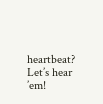heartbeat? Let’s hear ’em!